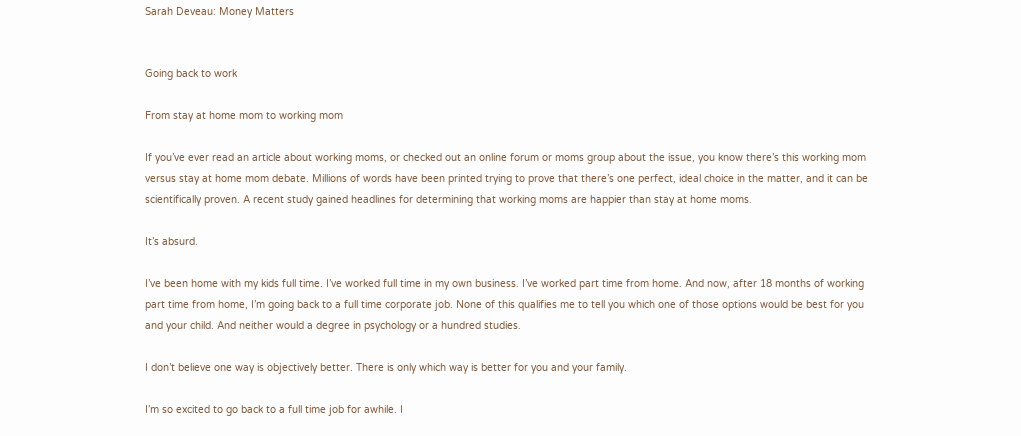Sarah Deveau: Money Matters


Going back to work

From stay at home mom to working mom

If you’ve ever read an article about working moms, or checked out an online forum or moms group about the issue, you know there’s this working mom versus stay at home mom debate. Millions of words have been printed trying to prove that there’s one perfect, ideal choice in the matter, and it can be scientifically proven. A recent study gained headlines for determining that working moms are happier than stay at home moms.

It’s absurd.

I’ve been home with my kids full time. I’ve worked full time in my own business. I’ve worked part time from home. And now, after 18 months of working part time from home, I’m going back to a full time corporate job. None of this qualifies me to tell you which one of those options would be best for you and your child. And neither would a degree in psychology or a hundred studies.

I don’t believe one way is objectively better. There is only which way is better for you and your family.

I’m so excited to go back to a full time job for awhile. I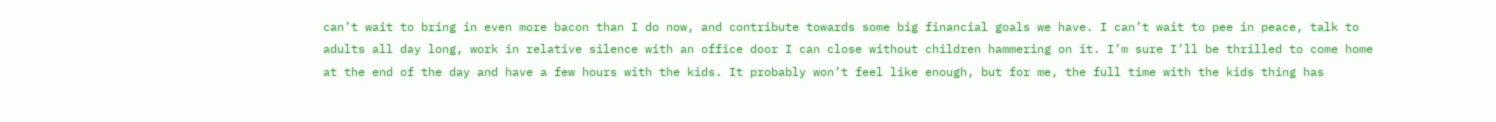can’t wait to bring in even more bacon than I do now, and contribute towards some big financial goals we have. I can’t wait to pee in peace, talk to adults all day long, work in relative silence with an office door I can close without children hammering on it. I’m sure I’ll be thrilled to come home at the end of the day and have a few hours with the kids. It probably won’t feel like enough, but for me, the full time with the kids thing has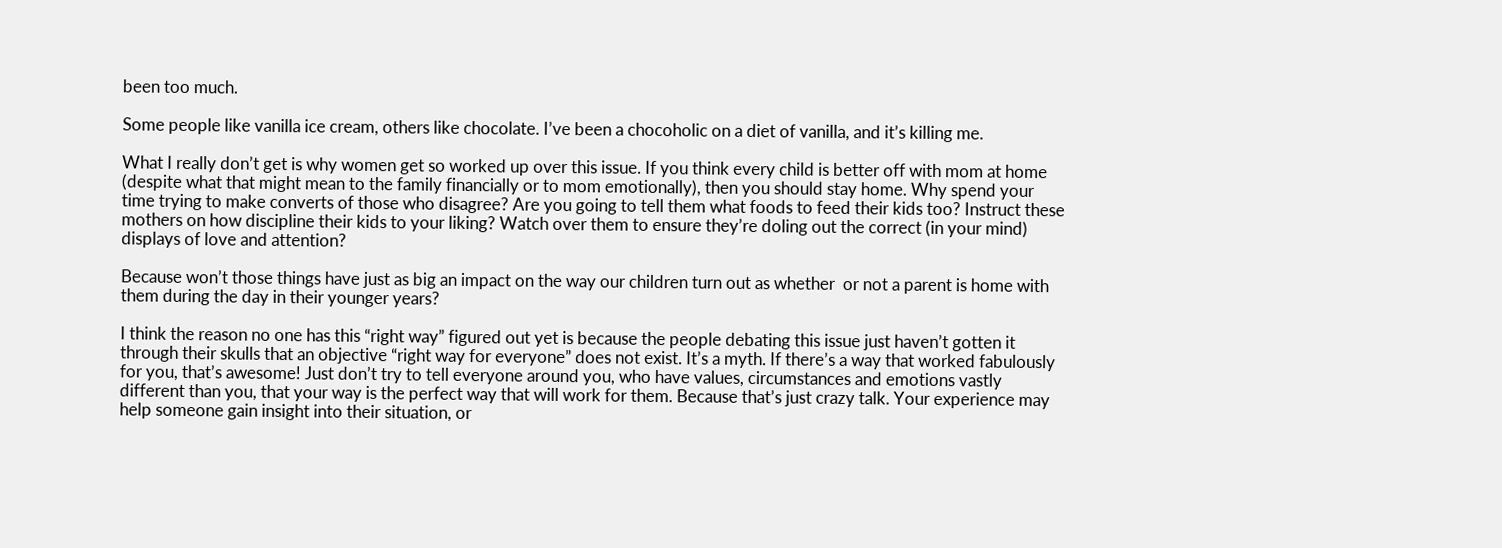been too much.

Some people like vanilla ice cream, others like chocolate. I’ve been a chocoholic on a diet of vanilla, and it’s killing me.

What I really don’t get is why women get so worked up over this issue. If you think every child is better off with mom at home (despite what that might mean to the family financially or to mom emotionally), then you should stay home. Why spend your time trying to make converts of those who disagree? Are you going to tell them what foods to feed their kids too? Instruct these mothers on how discipline their kids to your liking? Watch over them to ensure they’re doling out the correct (in your mind) displays of love and attention?

Because won’t those things have just as big an impact on the way our children turn out as whether  or not a parent is home with them during the day in their younger years?

I think the reason no one has this “right way” figured out yet is because the people debating this issue just haven’t gotten it through their skulls that an objective “right way for everyone” does not exist. It’s a myth. If there’s a way that worked fabulously for you, that’s awesome! Just don’t try to tell everyone around you, who have values, circumstances and emotions vastly different than you, that your way is the perfect way that will work for them. Because that’s just crazy talk. Your experience may help someone gain insight into their situation, or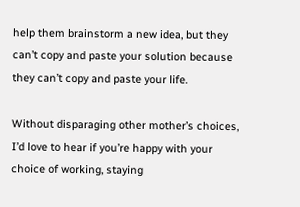help them brainstorm a new idea, but they can’t copy and paste your solution because they can’t copy and paste your life.

Without disparaging other mother’s choices, I’d love to hear if you’re happy with your choice of working, staying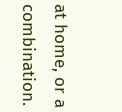at home, or a combination.